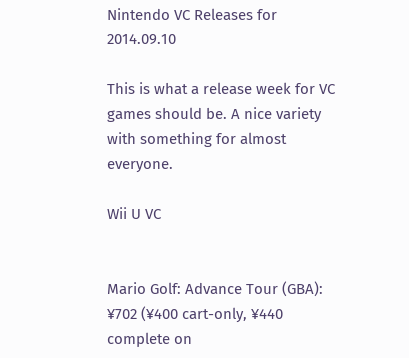Nintendo VC Releases for 2014.09.10

This is what a release week for VC games should be. A nice variety with something for almost everyone.

Wii U VC


Mario Golf: Advance Tour (GBA): ¥702 (¥400 cart-only, ¥440 complete on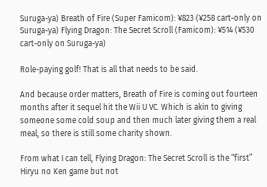Suruga-ya) Breath of Fire (Super Famicom): ¥823 (¥258 cart-only on Suruga-ya) Flying Dragon: The Secret Scroll (Famicom): ¥514 (¥530 cart-only on Suruga-ya)

Role-paying golf! That is all that needs to be said.

And because order matters, Breath of Fire is coming out fourteen months after it sequel hit the Wii U VC. Which is akin to giving someone some cold soup and then much later giving them a real meal, so there is still some charity shown.

From what I can tell, Flying Dragon: The Secret Scroll is the “first” Hiryu no Ken game but not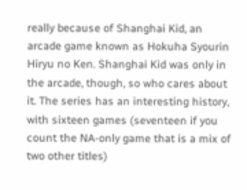really because of Shanghai Kid, an arcade game known as Hokuha Syourin Hiryu no Ken. Shanghai Kid was only in the arcade, though, so who cares about it. The series has an interesting history, with sixteen games (seventeen if you count the NA-only game that is a mix of two other titles)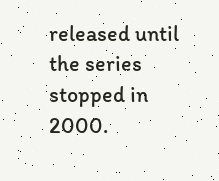released until the series stopped in 2000.